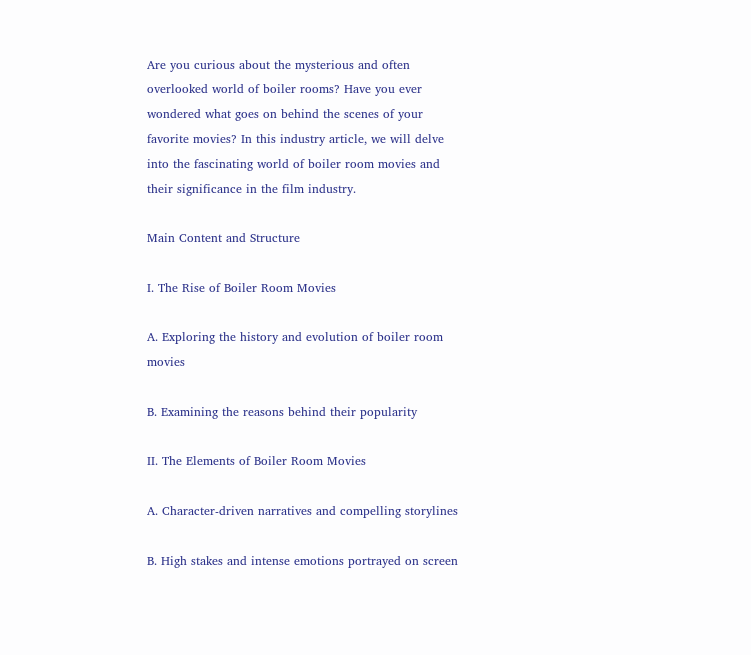Are you curious about the mysterious and often overlooked world of boiler rooms? Have you ever wondered what goes on behind the scenes of your favorite movies? In this industry article, we will delve into the fascinating world of boiler room movies and their significance in the film industry.

Main Content and Structure

I. The Rise of Boiler Room Movies

A. Exploring the history and evolution of boiler room movies

B. Examining the reasons behind their popularity

II. The Elements of Boiler Room Movies

A. Character-driven narratives and compelling storylines

B. High stakes and intense emotions portrayed on screen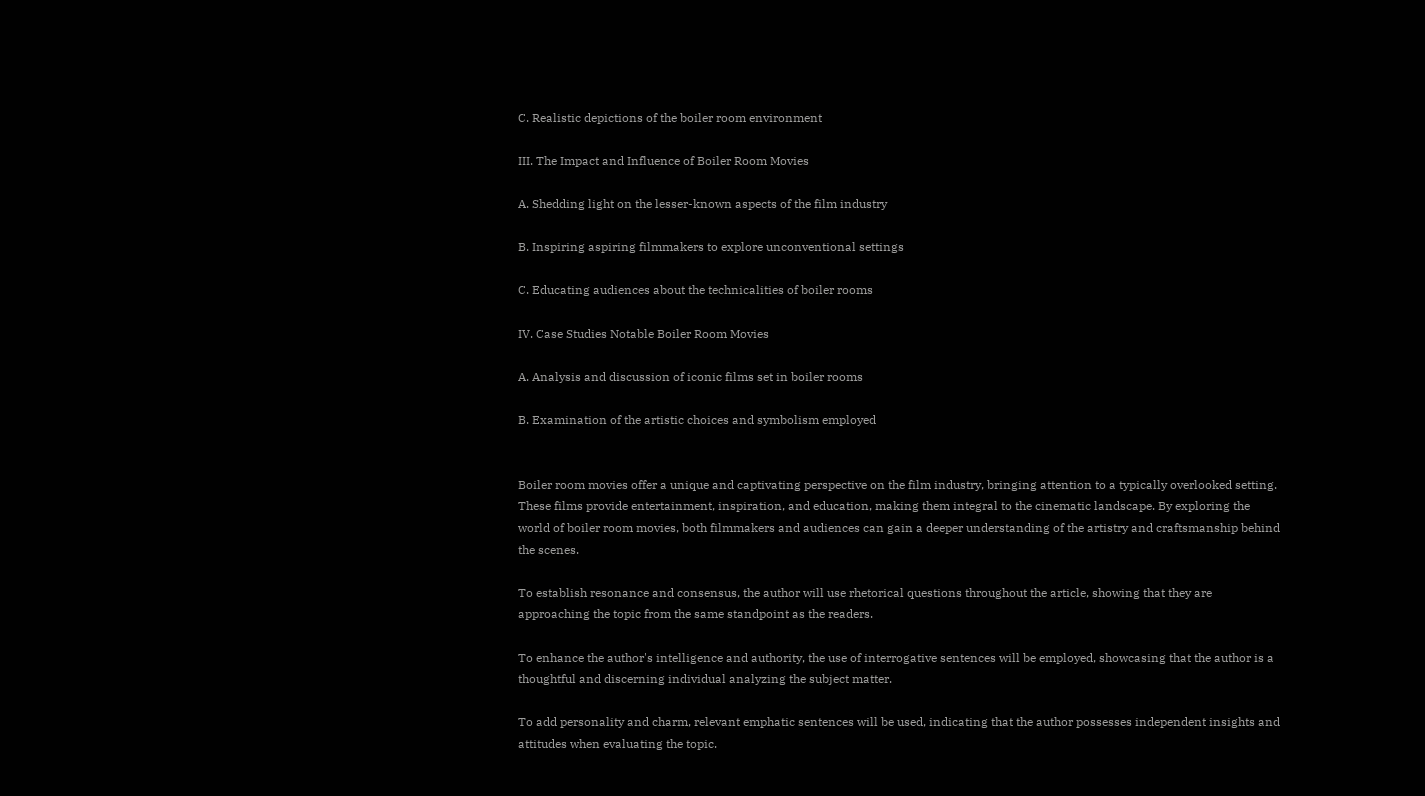C. Realistic depictions of the boiler room environment

III. The Impact and Influence of Boiler Room Movies

A. Shedding light on the lesser-known aspects of the film industry

B. Inspiring aspiring filmmakers to explore unconventional settings

C. Educating audiences about the technicalities of boiler rooms

IV. Case Studies Notable Boiler Room Movies

A. Analysis and discussion of iconic films set in boiler rooms

B. Examination of the artistic choices and symbolism employed


Boiler room movies offer a unique and captivating perspective on the film industry, bringing attention to a typically overlooked setting. These films provide entertainment, inspiration, and education, making them integral to the cinematic landscape. By exploring the world of boiler room movies, both filmmakers and audiences can gain a deeper understanding of the artistry and craftsmanship behind the scenes.

To establish resonance and consensus, the author will use rhetorical questions throughout the article, showing that they are approaching the topic from the same standpoint as the readers.

To enhance the author's intelligence and authority, the use of interrogative sentences will be employed, showcasing that the author is a thoughtful and discerning individual analyzing the subject matter.

To add personality and charm, relevant emphatic sentences will be used, indicating that the author possesses independent insights and attitudes when evaluating the topic.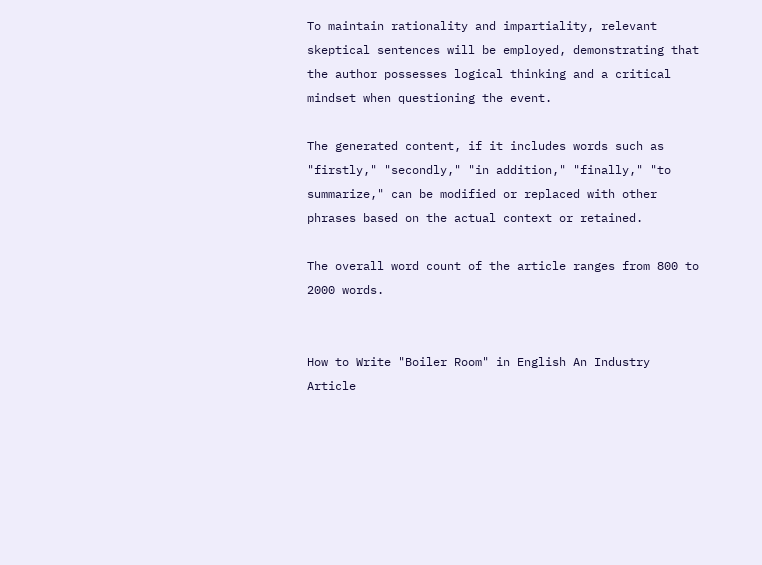To maintain rationality and impartiality, relevant skeptical sentences will be employed, demonstrating that the author possesses logical thinking and a critical mindset when questioning the event.

The generated content, if it includes words such as "firstly," "secondly," "in addition," "finally," "to summarize," can be modified or replaced with other phrases based on the actual context or retained.

The overall word count of the article ranges from 800 to 2000 words.


How to Write "Boiler Room" in English An Industry Article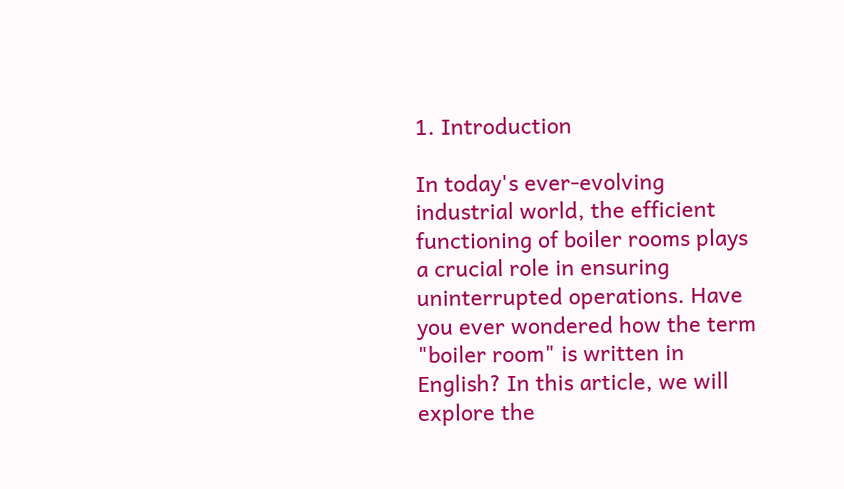1. Introduction

In today's ever-evolving industrial world, the efficient functioning of boiler rooms plays a crucial role in ensuring uninterrupted operations. Have you ever wondered how the term "boiler room" is written in English? In this article, we will explore the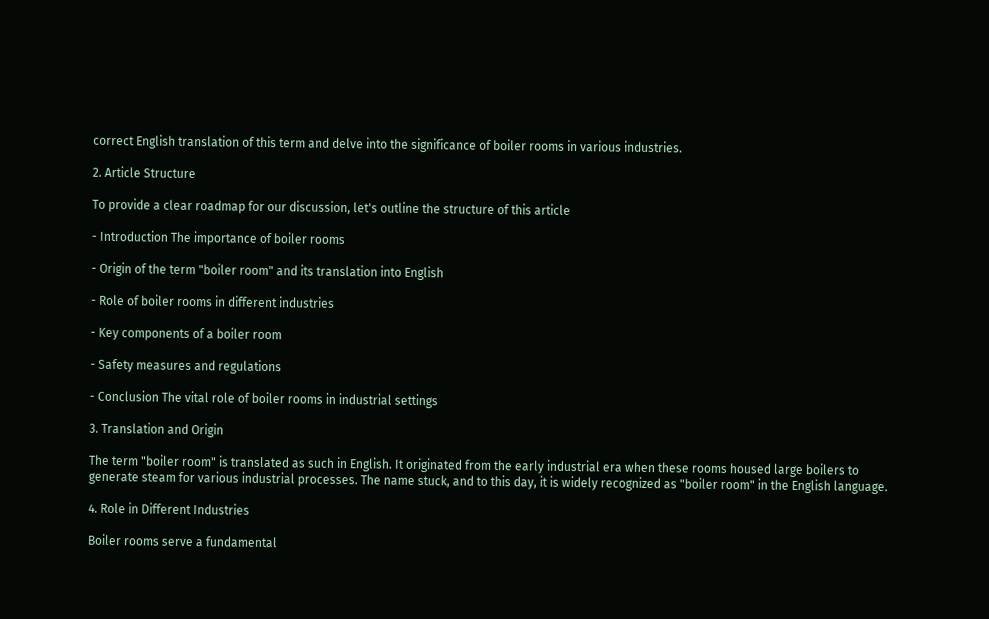correct English translation of this term and delve into the significance of boiler rooms in various industries.

2. Article Structure

To provide a clear roadmap for our discussion, let's outline the structure of this article

- Introduction The importance of boiler rooms

- Origin of the term "boiler room" and its translation into English

- Role of boiler rooms in different industries

- Key components of a boiler room

- Safety measures and regulations

- Conclusion The vital role of boiler rooms in industrial settings

3. Translation and Origin

The term "boiler room" is translated as such in English. It originated from the early industrial era when these rooms housed large boilers to generate steam for various industrial processes. The name stuck, and to this day, it is widely recognized as "boiler room" in the English language.

4. Role in Different Industries

Boiler rooms serve a fundamental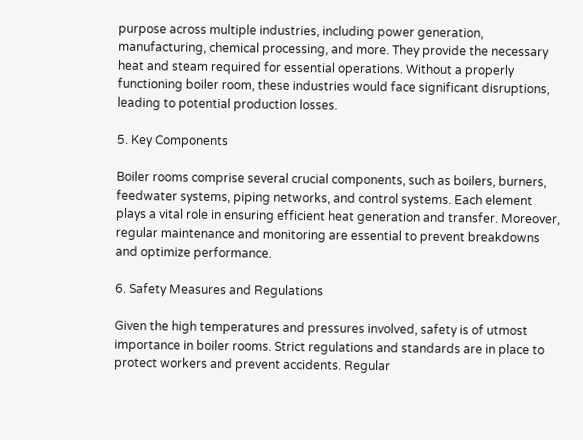purpose across multiple industries, including power generation, manufacturing, chemical processing, and more. They provide the necessary heat and steam required for essential operations. Without a properly functioning boiler room, these industries would face significant disruptions, leading to potential production losses.

5. Key Components

Boiler rooms comprise several crucial components, such as boilers, burners, feedwater systems, piping networks, and control systems. Each element plays a vital role in ensuring efficient heat generation and transfer. Moreover, regular maintenance and monitoring are essential to prevent breakdowns and optimize performance.

6. Safety Measures and Regulations

Given the high temperatures and pressures involved, safety is of utmost importance in boiler rooms. Strict regulations and standards are in place to protect workers and prevent accidents. Regular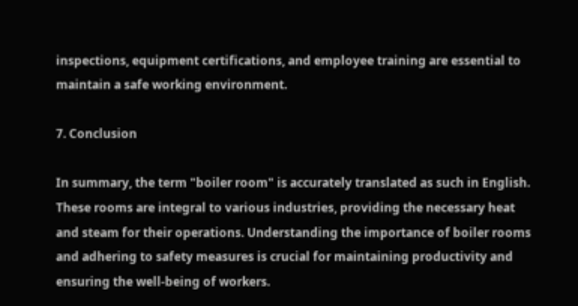inspections, equipment certifications, and employee training are essential to maintain a safe working environment.

7. Conclusion

In summary, the term "boiler room" is accurately translated as such in English. These rooms are integral to various industries, providing the necessary heat and steam for their operations. Understanding the importance of boiler rooms and adhering to safety measures is crucial for maintaining productivity and ensuring the well-being of workers.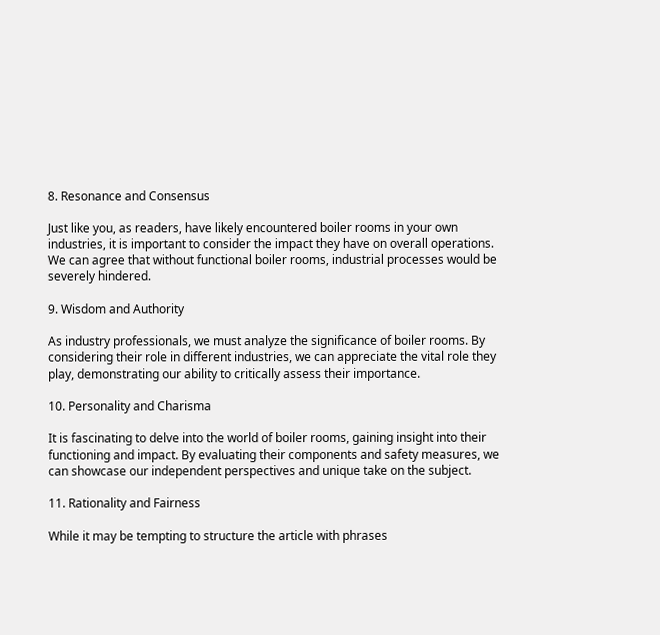8. Resonance and Consensus

Just like you, as readers, have likely encountered boiler rooms in your own industries, it is important to consider the impact they have on overall operations. We can agree that without functional boiler rooms, industrial processes would be severely hindered.

9. Wisdom and Authority

As industry professionals, we must analyze the significance of boiler rooms. By considering their role in different industries, we can appreciate the vital role they play, demonstrating our ability to critically assess their importance.

10. Personality and Charisma

It is fascinating to delve into the world of boiler rooms, gaining insight into their functioning and impact. By evaluating their components and safety measures, we can showcase our independent perspectives and unique take on the subject.

11. Rationality and Fairness

While it may be tempting to structure the article with phrases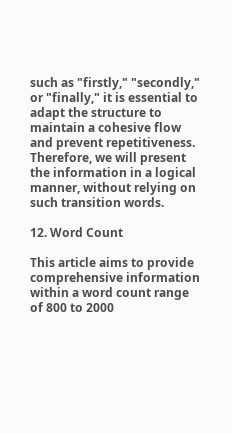such as "firstly," "secondly," or "finally," it is essential to adapt the structure to maintain a cohesive flow and prevent repetitiveness. Therefore, we will present the information in a logical manner, without relying on such transition words.

12. Word Count

This article aims to provide comprehensive information within a word count range of 800 to 2000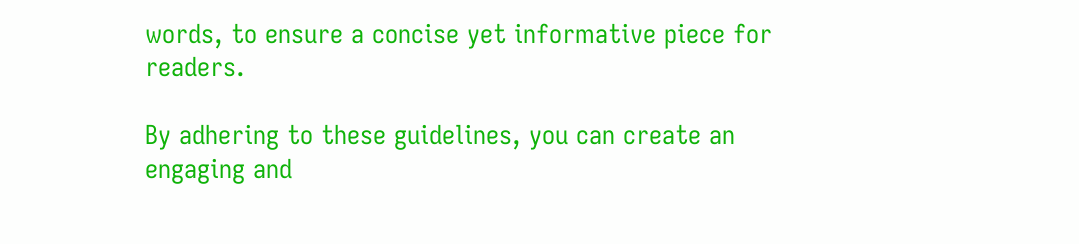words, to ensure a concise yet informative piece for readers.

By adhering to these guidelines, you can create an engaging and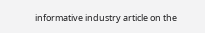informative industry article on the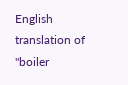English translation of "boiler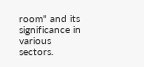room" and its significance in various sectors.